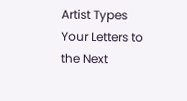Artist Types Your Letters to the Next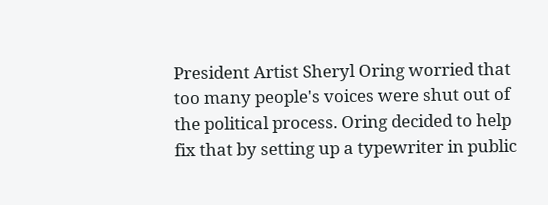President Artist Sheryl Oring worried that too many people's voices were shut out of the political process. Oring decided to help fix that by setting up a typewriter in public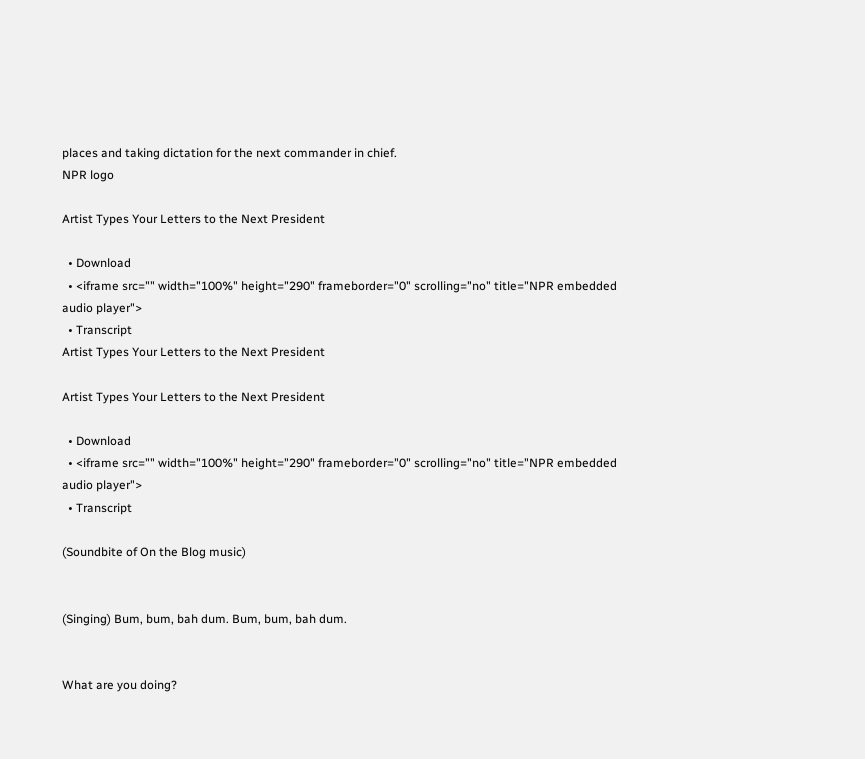places and taking dictation for the next commander in chief.
NPR logo

Artist Types Your Letters to the Next President

  • Download
  • <iframe src="" width="100%" height="290" frameborder="0" scrolling="no" title="NPR embedded audio player">
  • Transcript
Artist Types Your Letters to the Next President

Artist Types Your Letters to the Next President

  • Download
  • <iframe src="" width="100%" height="290" frameborder="0" scrolling="no" title="NPR embedded audio player">
  • Transcript

(Soundbite of On the Blog music)


(Singing) Bum, bum, bah dum. Bum, bum, bah dum.


What are you doing?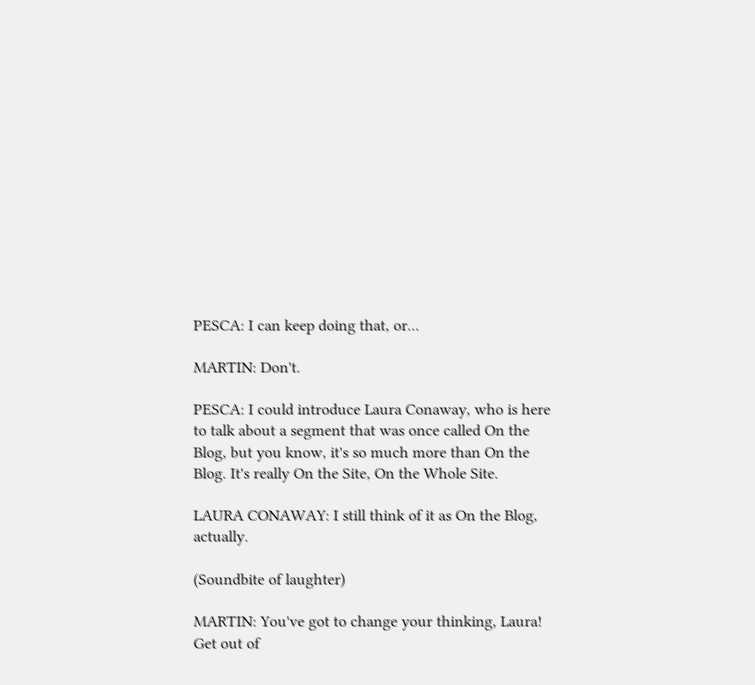PESCA: I can keep doing that, or...

MARTIN: Don't.

PESCA: I could introduce Laura Conaway, who is here to talk about a segment that was once called On the Blog, but you know, it's so much more than On the Blog. It's really On the Site, On the Whole Site.

LAURA CONAWAY: I still think of it as On the Blog, actually.

(Soundbite of laughter)

MARTIN: You've got to change your thinking, Laura! Get out of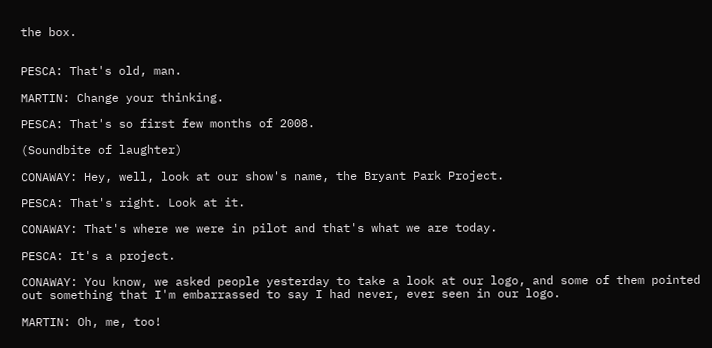the box.


PESCA: That's old, man.

MARTIN: Change your thinking.

PESCA: That's so first few months of 2008.

(Soundbite of laughter)

CONAWAY: Hey, well, look at our show's name, the Bryant Park Project.

PESCA: That's right. Look at it.

CONAWAY: That's where we were in pilot and that's what we are today.

PESCA: It's a project.

CONAWAY: You know, we asked people yesterday to take a look at our logo, and some of them pointed out something that I'm embarrassed to say I had never, ever seen in our logo.

MARTIN: Oh, me, too!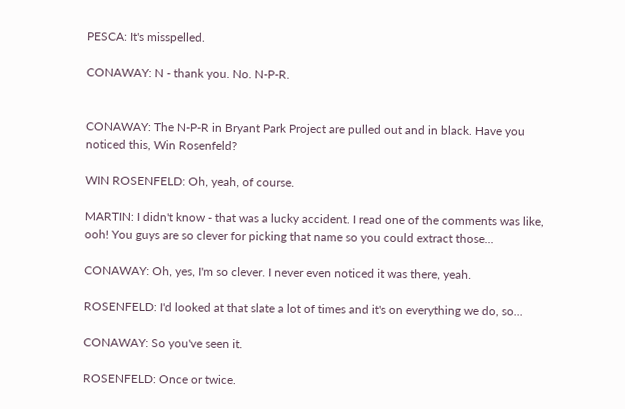PESCA: It's misspelled.

CONAWAY: N - thank you. No. N-P-R.


CONAWAY: The N-P-R in Bryant Park Project are pulled out and in black. Have you noticed this, Win Rosenfeld?

WIN ROSENFELD: Oh, yeah, of course.

MARTIN: I didn't know - that was a lucky accident. I read one of the comments was like, ooh! You guys are so clever for picking that name so you could extract those...

CONAWAY: Oh, yes, I'm so clever. I never even noticed it was there, yeah.

ROSENFELD: I'd looked at that slate a lot of times and it's on everything we do, so...

CONAWAY: So you've seen it.

ROSENFELD: Once or twice.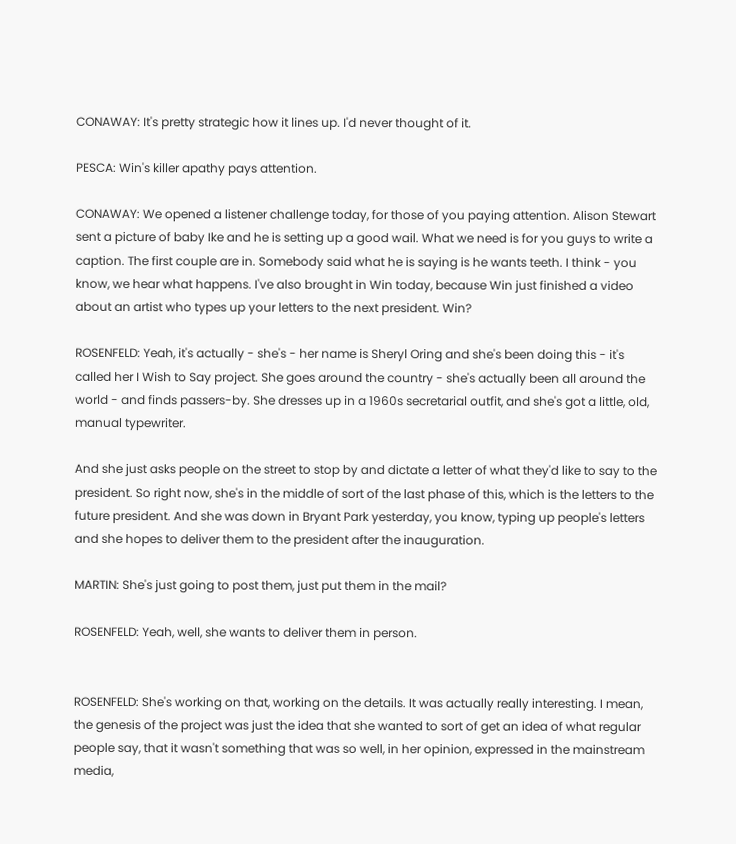CONAWAY: It's pretty strategic how it lines up. I'd never thought of it.

PESCA: Win's killer apathy pays attention.

CONAWAY: We opened a listener challenge today, for those of you paying attention. Alison Stewart sent a picture of baby Ike and he is setting up a good wail. What we need is for you guys to write a caption. The first couple are in. Somebody said what he is saying is he wants teeth. I think - you know, we hear what happens. I've also brought in Win today, because Win just finished a video about an artist who types up your letters to the next president. Win?

ROSENFELD: Yeah, it's actually - she's - her name is Sheryl Oring and she's been doing this - it's called her I Wish to Say project. She goes around the country - she's actually been all around the world - and finds passers-by. She dresses up in a 1960s secretarial outfit, and she's got a little, old, manual typewriter.

And she just asks people on the street to stop by and dictate a letter of what they'd like to say to the president. So right now, she's in the middle of sort of the last phase of this, which is the letters to the future president. And she was down in Bryant Park yesterday, you know, typing up people's letters and she hopes to deliver them to the president after the inauguration.

MARTIN: She's just going to post them, just put them in the mail?

ROSENFELD: Yeah, well, she wants to deliver them in person.


ROSENFELD: She's working on that, working on the details. It was actually really interesting. I mean, the genesis of the project was just the idea that she wanted to sort of get an idea of what regular people say, that it wasn't something that was so well, in her opinion, expressed in the mainstream media,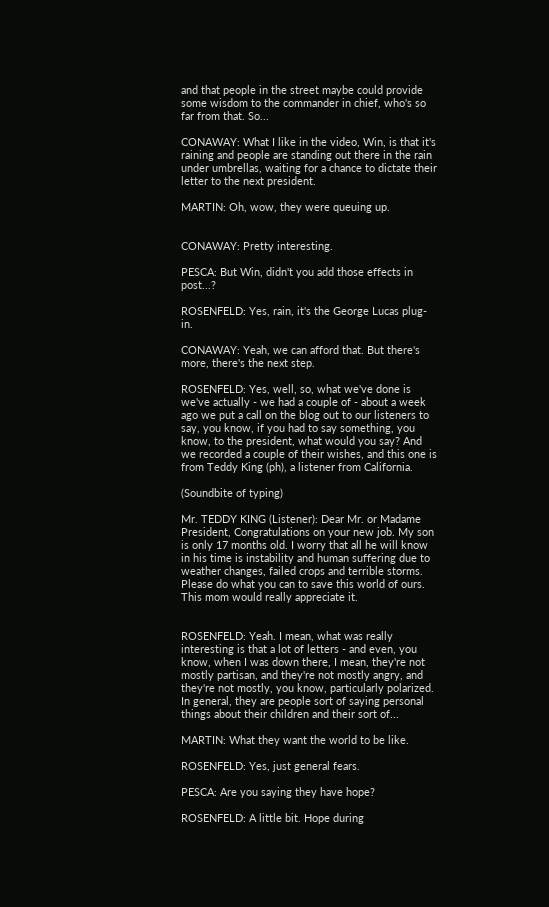and that people in the street maybe could provide some wisdom to the commander in chief, who's so far from that. So...

CONAWAY: What I like in the video, Win, is that it's raining and people are standing out there in the rain under umbrellas, waiting for a chance to dictate their letter to the next president.

MARTIN: Oh, wow, they were queuing up.


CONAWAY: Pretty interesting.

PESCA: But Win, didn't you add those effects in post...?

ROSENFELD: Yes, rain, it's the George Lucas plug-in.

CONAWAY: Yeah, we can afford that. But there's more, there's the next step.

ROSENFELD: Yes, well, so, what we've done is we've actually - we had a couple of - about a week ago we put a call on the blog out to our listeners to say, you know, if you had to say something, you know, to the president, what would you say? And we recorded a couple of their wishes, and this one is from Teddy King (ph), a listener from California.

(Soundbite of typing)

Mr. TEDDY KING (Listener): Dear Mr. or Madame President, Congratulations on your new job. My son is only 17 months old. I worry that all he will know in his time is instability and human suffering due to weather changes, failed crops and terrible storms. Please do what you can to save this world of ours. This mom would really appreciate it.


ROSENFELD: Yeah. I mean, what was really interesting is that a lot of letters - and even, you know, when I was down there, I mean, they're not mostly partisan, and they're not mostly angry, and they're not mostly, you know, particularly polarized. In general, they are people sort of saying personal things about their children and their sort of...

MARTIN: What they want the world to be like.

ROSENFELD: Yes, just general fears.

PESCA: Are you saying they have hope?

ROSENFELD: A little bit. Hope during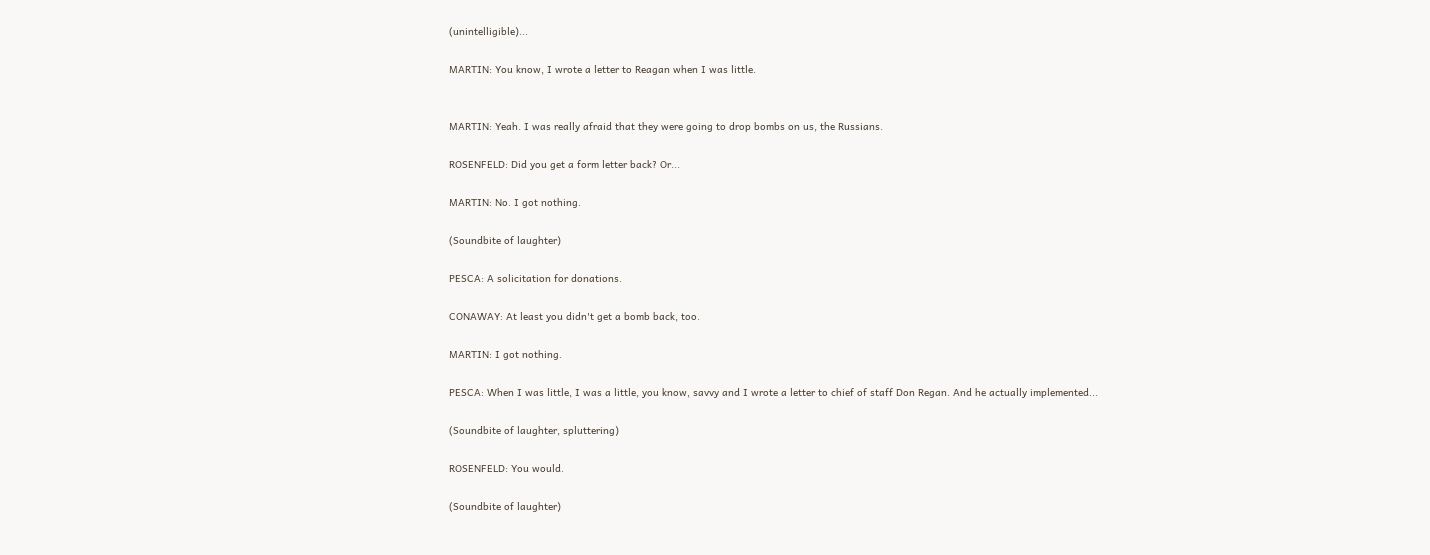(unintelligible)...

MARTIN: You know, I wrote a letter to Reagan when I was little.


MARTIN: Yeah. I was really afraid that they were going to drop bombs on us, the Russians.

ROSENFELD: Did you get a form letter back? Or...

MARTIN: No. I got nothing.

(Soundbite of laughter)

PESCA: A solicitation for donations.

CONAWAY: At least you didn't get a bomb back, too.

MARTIN: I got nothing.

PESCA: When I was little, I was a little, you know, savvy and I wrote a letter to chief of staff Don Regan. And he actually implemented...

(Soundbite of laughter, spluttering)

ROSENFELD: You would.

(Soundbite of laughter)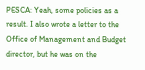PESCA: Yeah, some policies as a result. I also wrote a letter to the Office of Management and Budget director, but he was on the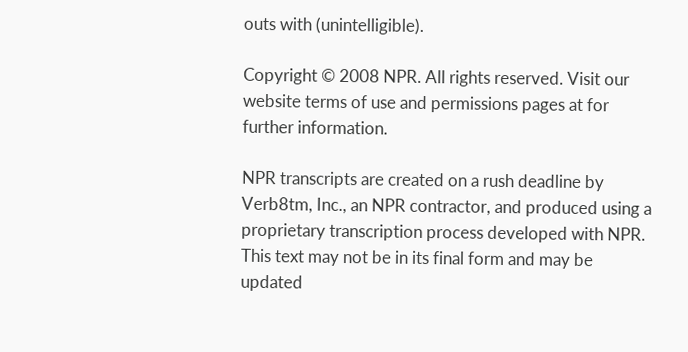outs with (unintelligible).

Copyright © 2008 NPR. All rights reserved. Visit our website terms of use and permissions pages at for further information.

NPR transcripts are created on a rush deadline by Verb8tm, Inc., an NPR contractor, and produced using a proprietary transcription process developed with NPR. This text may not be in its final form and may be updated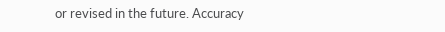or revised in the future. Accuracy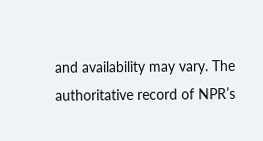and availability may vary. The authoritative record of NPR’s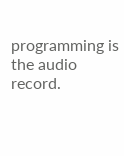programming is the audio record.